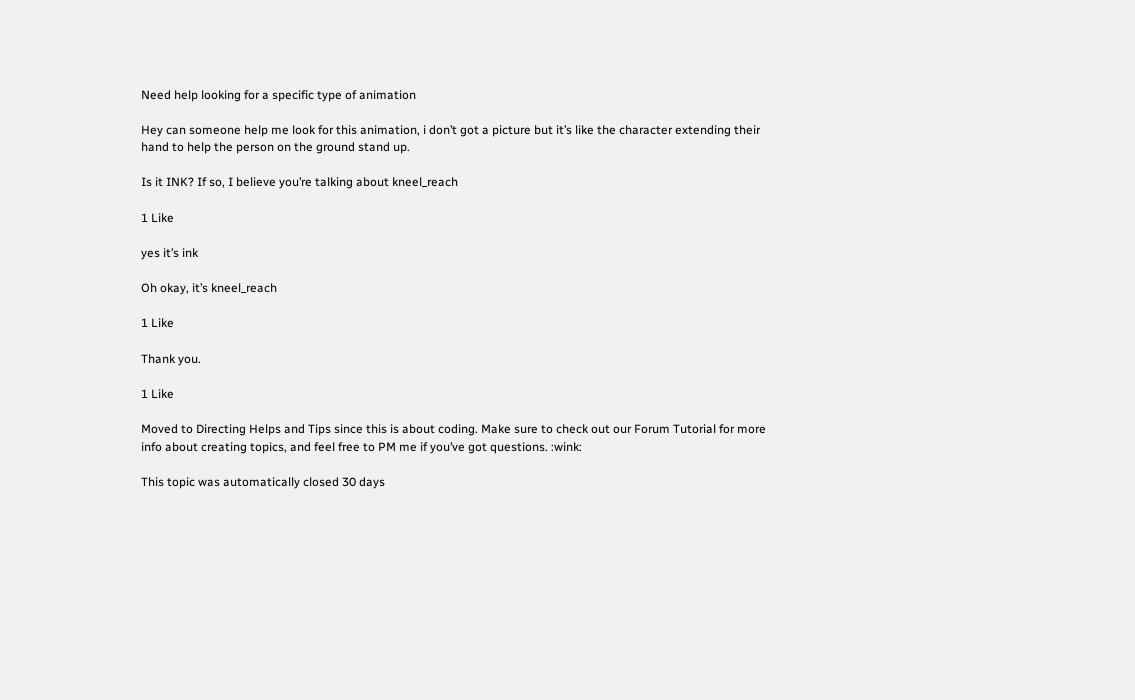Need help looking for a specific type of animation

Hey can someone help me look for this animation, i don’t got a picture but it’s like the character extending their hand to help the person on the ground stand up.

Is it INK? If so, I believe you’re talking about kneel_reach

1 Like

yes it’s ink

Oh okay, it’s kneel_reach

1 Like

Thank you.

1 Like

Moved to Directing Helps and Tips since this is about coding. Make sure to check out our Forum Tutorial for more info about creating topics, and feel free to PM me if you’ve got questions. :wink:

This topic was automatically closed 30 days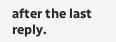after the last reply.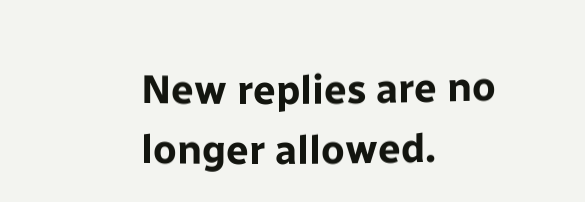New replies are no longer allowed.